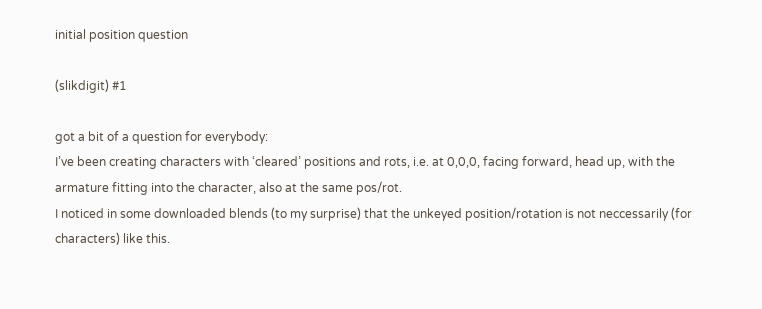initial position question

(slikdigit) #1

got a bit of a question for everybody:
I’ve been creating characters with ‘cleared’ positions and rots, i.e. at 0,0,0, facing forward, head up, with the armature fitting into the character, also at the same pos/rot.
I noticed in some downloaded blends (to my surprise) that the unkeyed position/rotation is not neccessarily (for characters) like this.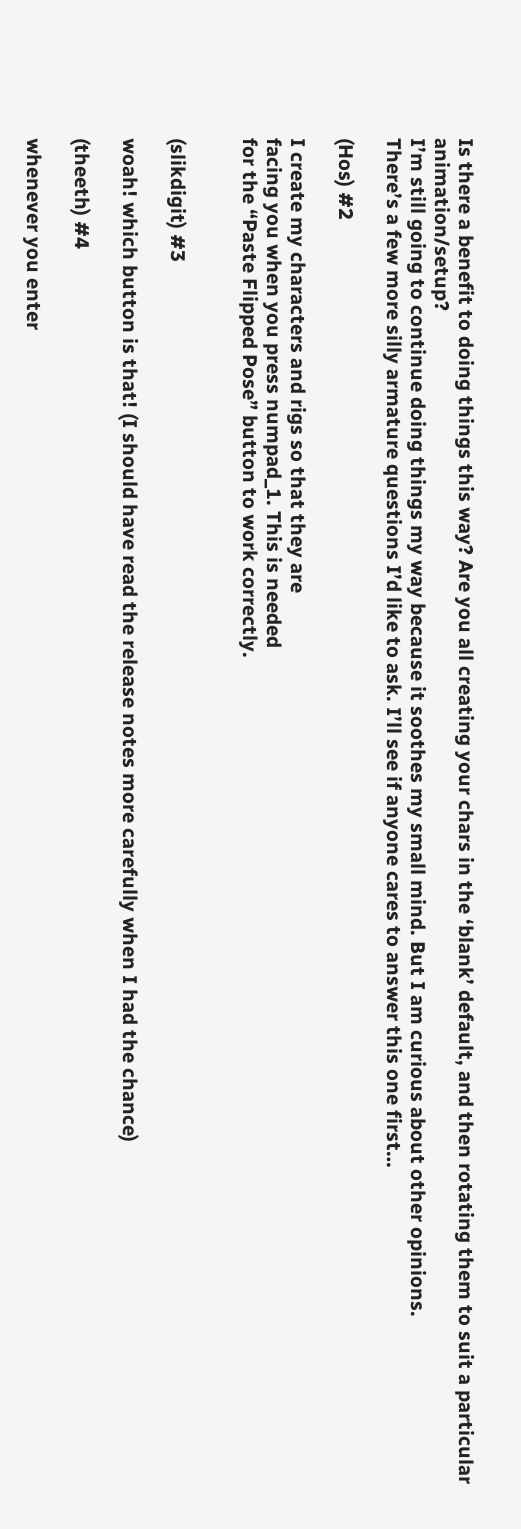Is there a benefit to doing things this way? Are you all creating your chars in the ‘blank’ default, and then rotating them to suit a particular animation/setup?
I’m still going to continue doing things my way because it soothes my small mind. But I am curious about other opinions.
There’s a few more silly armature questions I’d like to ask. I’ll see if anyone cares to answer this one first…

(Hos) #2

I create my characters and rigs so that they are
facing you when you press numpad_1. This is needed
for the “Paste Flipped Pose” button to work correctly.


(slikdigit) #3

woah! which button is that! (I should have read the release notes more carefully when I had the chance)

(theeth) #4

whenever you enter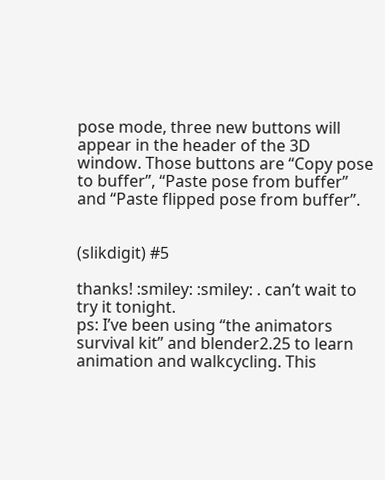pose mode, three new buttons will appear in the header of the 3D window. Those buttons are “Copy pose to buffer”, “Paste pose from buffer” and “Paste flipped pose from buffer”.


(slikdigit) #5

thanks! :smiley: :smiley: . can’t wait to try it tonight.
ps: I’ve been using “the animators survival kit” and blender2.25 to learn animation and walkcycling. This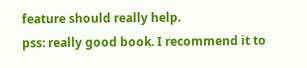feature should really help.
pss: really good book. I recommend it to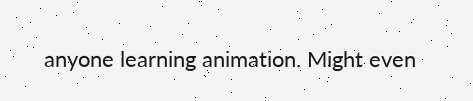anyone learning animation. Might even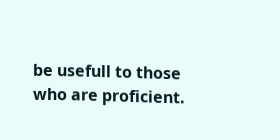be usefull to those who are proficient.